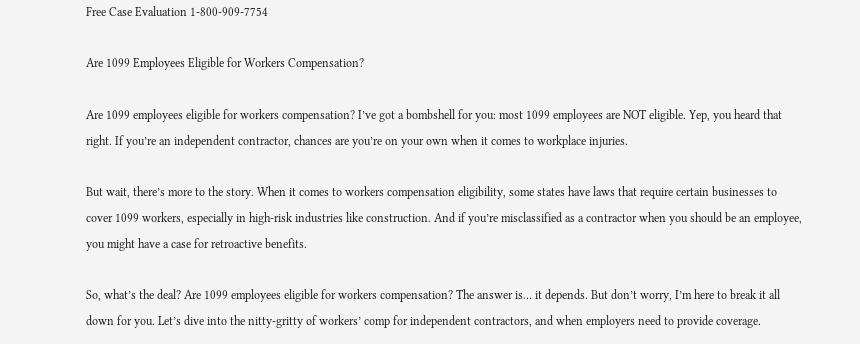Free Case Evaluation 1-800-909-7754

Are 1099 Employees Eligible for Workers Compensation?

Are 1099 employees eligible for workers compensation? I’ve got a bombshell for you: most 1099 employees are NOT eligible. Yep, you heard that right. If you’re an independent contractor, chances are you’re on your own when it comes to workplace injuries.

But wait, there’s more to the story. When it comes to workers compensation eligibility, some states have laws that require certain businesses to cover 1099 workers, especially in high-risk industries like construction. And if you’re misclassified as a contractor when you should be an employee, you might have a case for retroactive benefits.

So, what’s the deal? Are 1099 employees eligible for workers compensation? The answer is… it depends. But don’t worry, I’m here to break it all down for you. Let’s dive into the nitty-gritty of workers’ comp for independent contractors, and when employers need to provide coverage.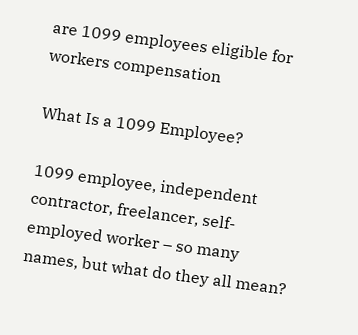are 1099 employees eligible for workers compensation

What Is a 1099 Employee?

1099 employee, independent contractor, freelancer, self-employed worker – so many names, but what do they all mean?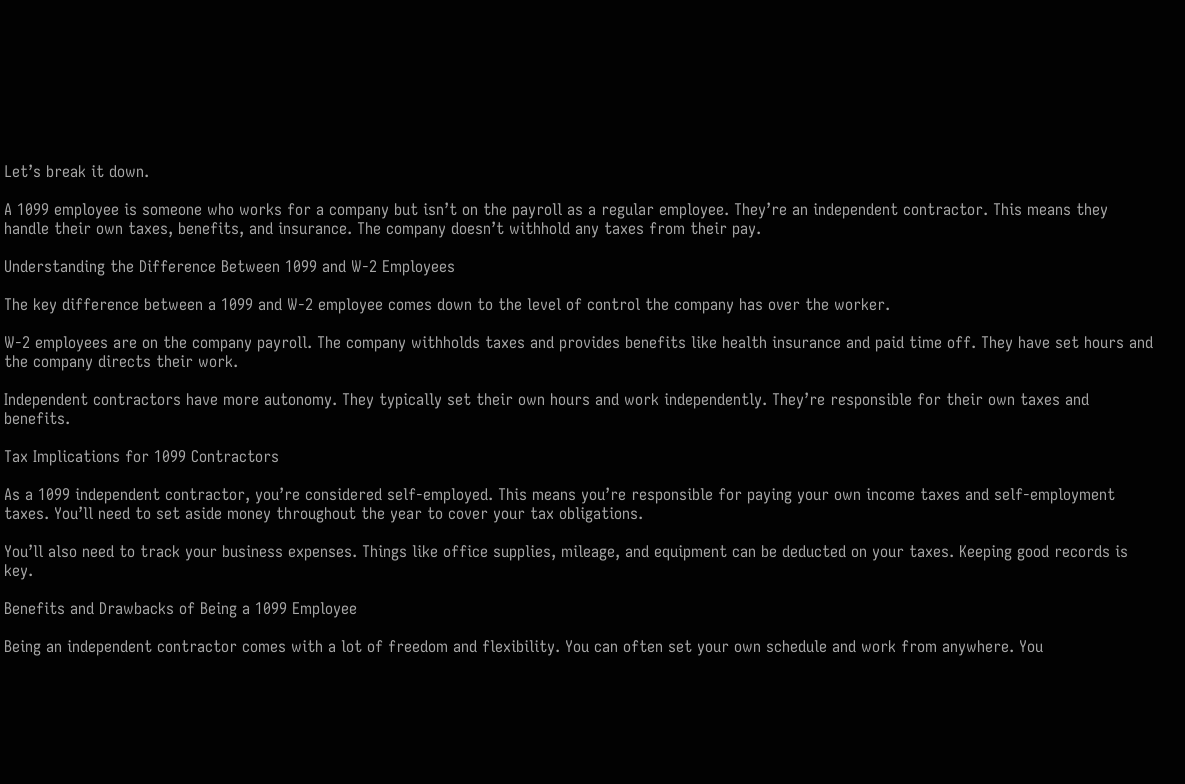Let’s break it down.

A 1099 employee is someone who works for a company but isn’t on the payroll as a regular employee. They’re an independent contractor. This means they handle their own taxes, benefits, and insurance. The company doesn’t withhold any taxes from their pay.

Understanding the Difference Between 1099 and W-2 Employees

The key difference between a 1099 and W-2 employee comes down to the level of control the company has over the worker.

W-2 employees are on the company payroll. The company withholds taxes and provides benefits like health insurance and paid time off. They have set hours and the company directs their work.

Independent contractors have more autonomy. They typically set their own hours and work independently. They’re responsible for their own taxes and benefits.

Tax Implications for 1099 Contractors

As a 1099 independent contractor, you’re considered self-employed. This means you’re responsible for paying your own income taxes and self-employment taxes. You’ll need to set aside money throughout the year to cover your tax obligations.

You’ll also need to track your business expenses. Things like office supplies, mileage, and equipment can be deducted on your taxes. Keeping good records is key.

Benefits and Drawbacks of Being a 1099 Employee

Being an independent contractor comes with a lot of freedom and flexibility. You can often set your own schedule and work from anywhere. You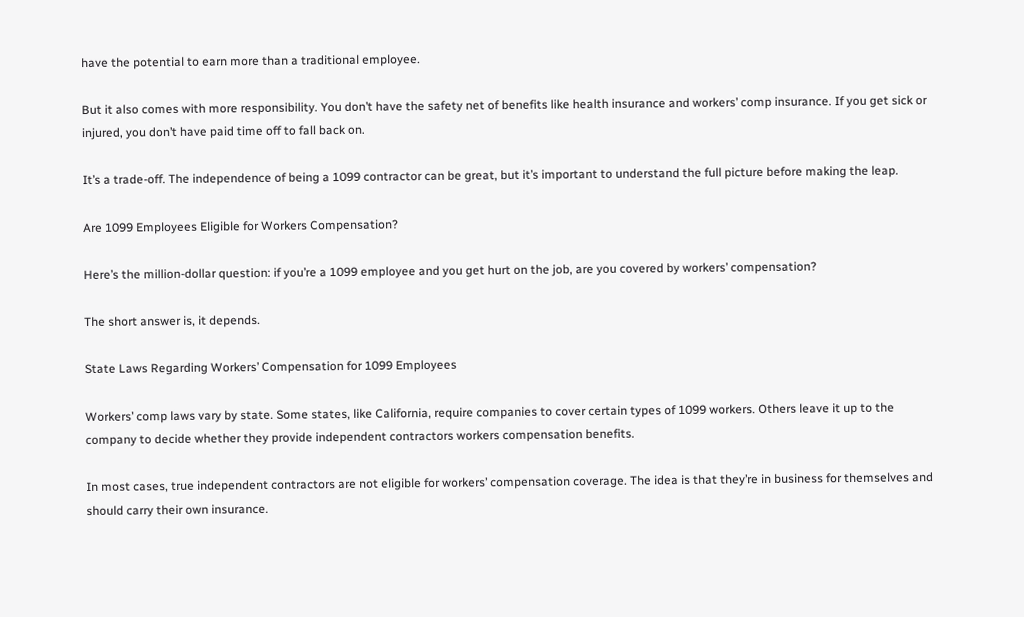have the potential to earn more than a traditional employee.

But it also comes with more responsibility. You don’t have the safety net of benefits like health insurance and workers’ comp insurance. If you get sick or injured, you don’t have paid time off to fall back on.

It’s a trade-off. The independence of being a 1099 contractor can be great, but it’s important to understand the full picture before making the leap.

Are 1099 Employees Eligible for Workers Compensation?

Here’s the million-dollar question: if you’re a 1099 employee and you get hurt on the job, are you covered by workers’ compensation?

The short answer is, it depends.

State Laws Regarding Workers’ Compensation for 1099 Employees

Workers’ comp laws vary by state. Some states, like California, require companies to cover certain types of 1099 workers. Others leave it up to the company to decide whether they provide independent contractors workers compensation benefits.

In most cases, true independent contractors are not eligible for workers’ compensation coverage. The idea is that they’re in business for themselves and should carry their own insurance.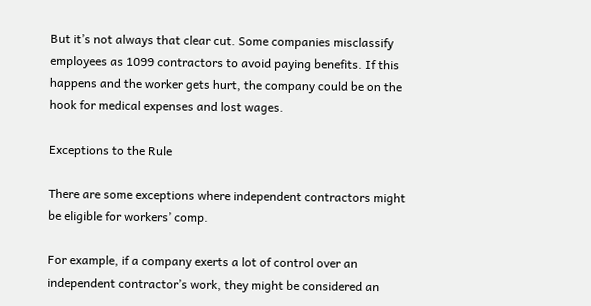But it’s not always that clear cut. Some companies misclassify employees as 1099 contractors to avoid paying benefits. If this happens and the worker gets hurt, the company could be on the hook for medical expenses and lost wages.

Exceptions to the Rule

There are some exceptions where independent contractors might be eligible for workers’ comp.

For example, if a company exerts a lot of control over an independent contractor’s work, they might be considered an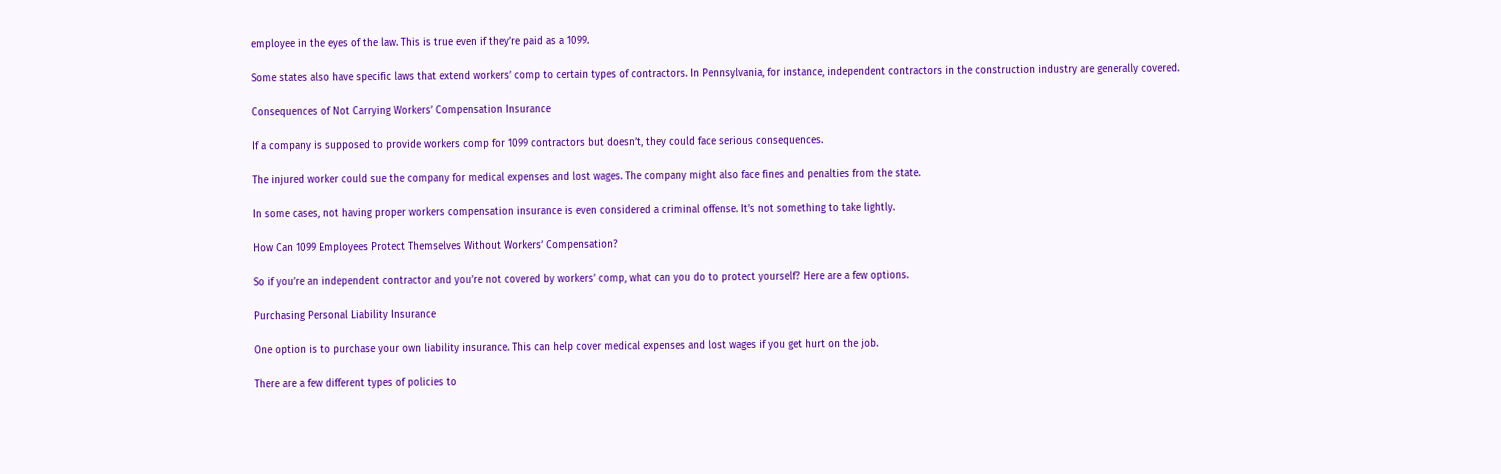employee in the eyes of the law. This is true even if they’re paid as a 1099.

Some states also have specific laws that extend workers’ comp to certain types of contractors. In Pennsylvania, for instance, independent contractors in the construction industry are generally covered.

Consequences of Not Carrying Workers’ Compensation Insurance

If a company is supposed to provide workers comp for 1099 contractors but doesn’t, they could face serious consequences.

The injured worker could sue the company for medical expenses and lost wages. The company might also face fines and penalties from the state.

In some cases, not having proper workers compensation insurance is even considered a criminal offense. It’s not something to take lightly.

How Can 1099 Employees Protect Themselves Without Workers’ Compensation?

So if you’re an independent contractor and you’re not covered by workers’ comp, what can you do to protect yourself? Here are a few options.

Purchasing Personal Liability Insurance

One option is to purchase your own liability insurance. This can help cover medical expenses and lost wages if you get hurt on the job.

There are a few different types of policies to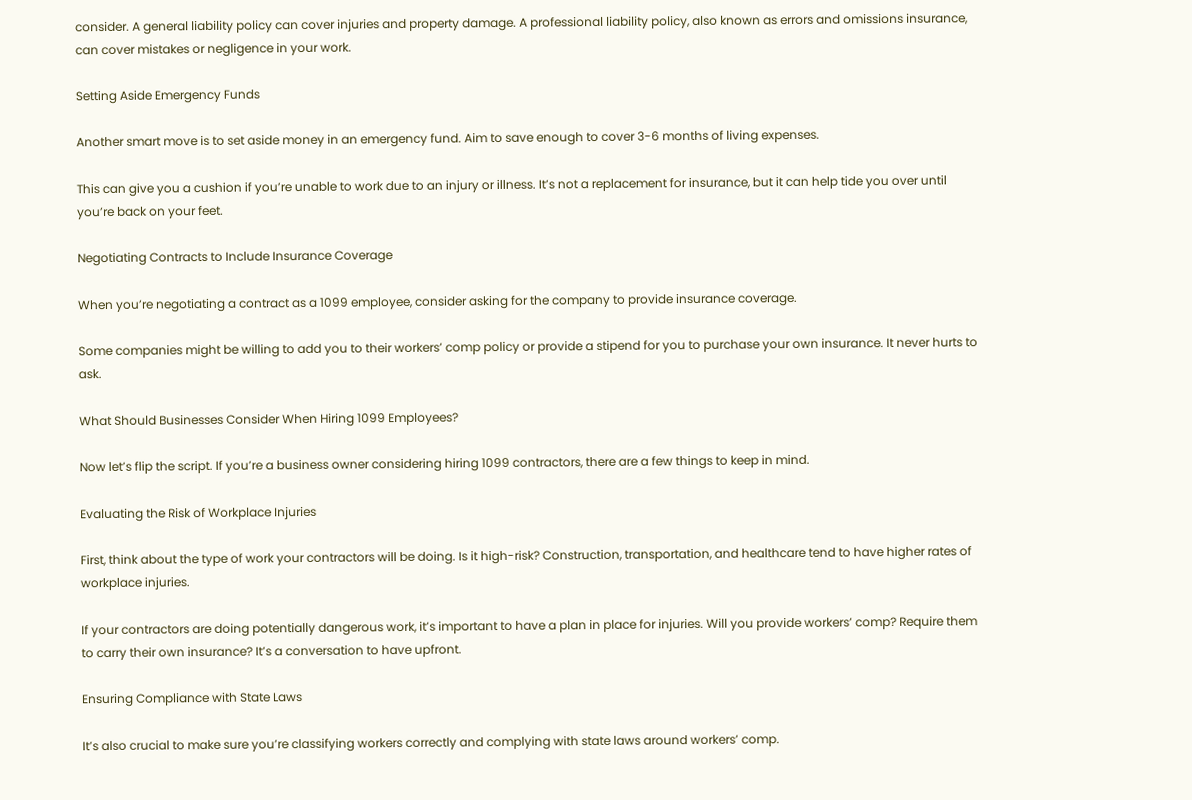consider. A general liability policy can cover injuries and property damage. A professional liability policy, also known as errors and omissions insurance, can cover mistakes or negligence in your work.

Setting Aside Emergency Funds

Another smart move is to set aside money in an emergency fund. Aim to save enough to cover 3-6 months of living expenses.

This can give you a cushion if you’re unable to work due to an injury or illness. It’s not a replacement for insurance, but it can help tide you over until you’re back on your feet.

Negotiating Contracts to Include Insurance Coverage

When you’re negotiating a contract as a 1099 employee, consider asking for the company to provide insurance coverage.

Some companies might be willing to add you to their workers’ comp policy or provide a stipend for you to purchase your own insurance. It never hurts to ask.

What Should Businesses Consider When Hiring 1099 Employees?

Now let’s flip the script. If you’re a business owner considering hiring 1099 contractors, there are a few things to keep in mind.

Evaluating the Risk of Workplace Injuries

First, think about the type of work your contractors will be doing. Is it high-risk? Construction, transportation, and healthcare tend to have higher rates of workplace injuries.

If your contractors are doing potentially dangerous work, it’s important to have a plan in place for injuries. Will you provide workers’ comp? Require them to carry their own insurance? It’s a conversation to have upfront.

Ensuring Compliance with State Laws

It’s also crucial to make sure you’re classifying workers correctly and complying with state laws around workers’ comp.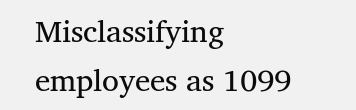Misclassifying employees as 1099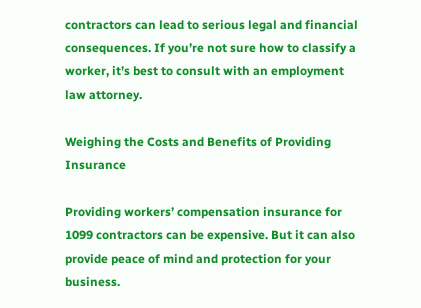contractors can lead to serious legal and financial consequences. If you’re not sure how to classify a worker, it’s best to consult with an employment law attorney.

Weighing the Costs and Benefits of Providing Insurance

Providing workers’ compensation insurance for 1099 contractors can be expensive. But it can also provide peace of mind and protection for your business.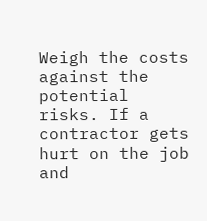Weigh the costs against the potential risks. If a contractor gets hurt on the job and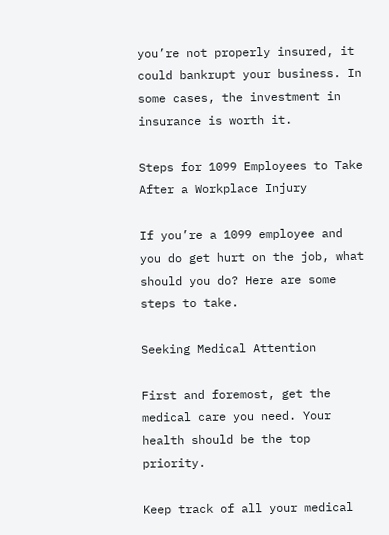you’re not properly insured, it could bankrupt your business. In some cases, the investment in insurance is worth it.

Steps for 1099 Employees to Take After a Workplace Injury

If you’re a 1099 employee and you do get hurt on the job, what should you do? Here are some steps to take.

Seeking Medical Attention

First and foremost, get the medical care you need. Your health should be the top priority.

Keep track of all your medical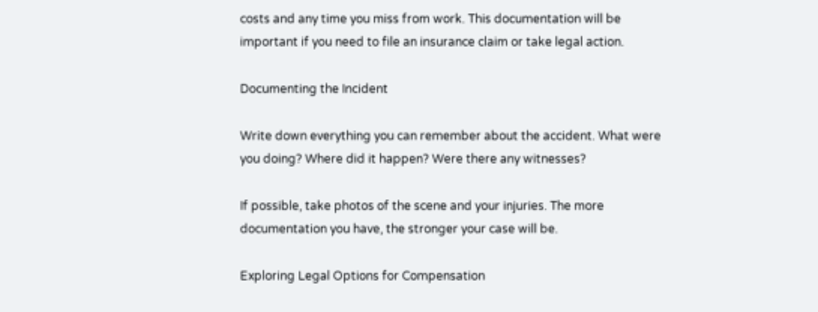costs and any time you miss from work. This documentation will be important if you need to file an insurance claim or take legal action.

Documenting the Incident

Write down everything you can remember about the accident. What were you doing? Where did it happen? Were there any witnesses?

If possible, take photos of the scene and your injuries. The more documentation you have, the stronger your case will be.

Exploring Legal Options for Compensation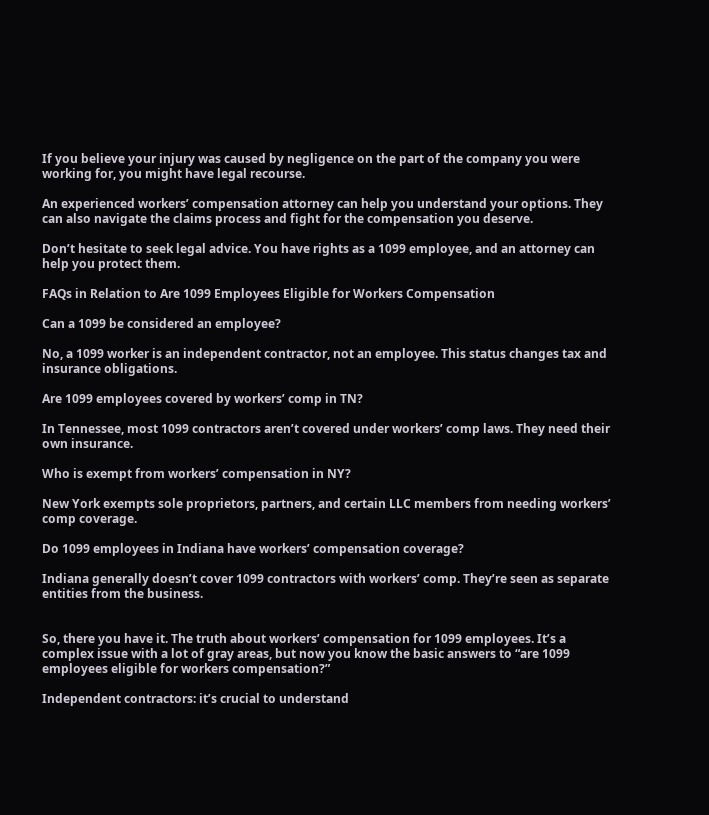If you believe your injury was caused by negligence on the part of the company you were working for, you might have legal recourse.

An experienced workers’ compensation attorney can help you understand your options. They can also navigate the claims process and fight for the compensation you deserve.

Don’t hesitate to seek legal advice. You have rights as a 1099 employee, and an attorney can help you protect them.

FAQs in Relation to Are 1099 Employees Eligible for Workers Compensation

Can a 1099 be considered an employee?

No, a 1099 worker is an independent contractor, not an employee. This status changes tax and insurance obligations.

Are 1099 employees covered by workers’ comp in TN?

In Tennessee, most 1099 contractors aren’t covered under workers’ comp laws. They need their own insurance.

Who is exempt from workers’ compensation in NY?

New York exempts sole proprietors, partners, and certain LLC members from needing workers’ comp coverage.

Do 1099 employees in Indiana have workers’ compensation coverage?

Indiana generally doesn’t cover 1099 contractors with workers’ comp. They’re seen as separate entities from the business.


So, there you have it. The truth about workers’ compensation for 1099 employees. It’s a complex issue with a lot of gray areas, but now you know the basic answers to “are 1099 employees eligible for workers compensation?”

Independent contractors: it’s crucial to understand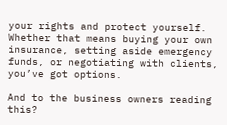your rights and protect yourself. Whether that means buying your own insurance, setting aside emergency funds, or negotiating with clients, you’ve got options.

And to the business owners reading this?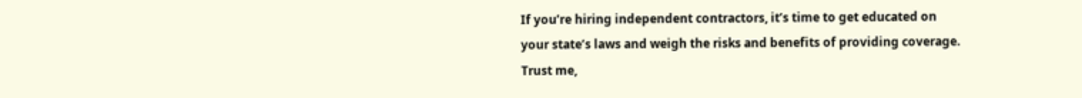If you’re hiring independent contractors, it’s time to get educated on your state’s laws and weigh the risks and benefits of providing coverage. Trust me,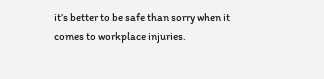it’s better to be safe than sorry when it comes to workplace injuries.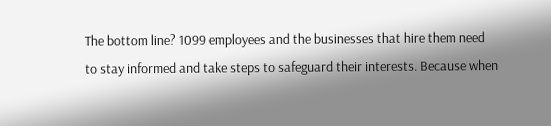The bottom line? 1099 employees and the businesses that hire them need to stay informed and take steps to safeguard their interests. Because when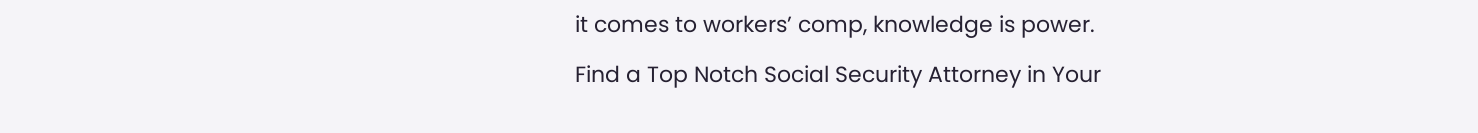it comes to workers’ comp, knowledge is power.

Find a Top Notch Social Security Attorney in Your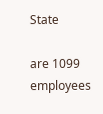State

are 1099 employees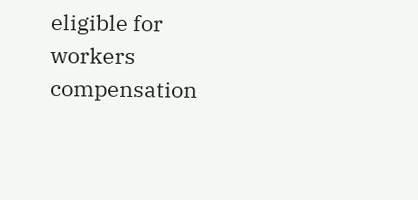eligible for workers compensation